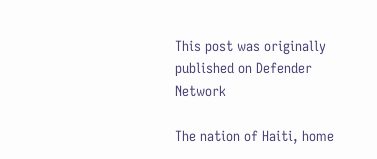This post was originally published on Defender Network

The nation of Haiti, home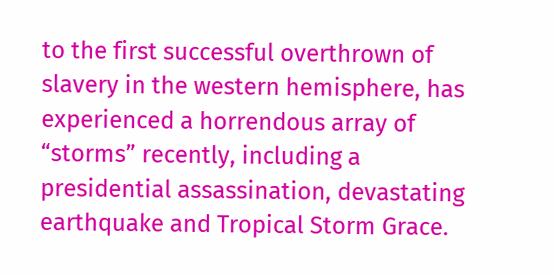to the first successful overthrown of slavery in the western hemisphere, has experienced a horrendous array of “storms” recently, including a presidential assassination, devastating earthquake and Tropical Storm Grace.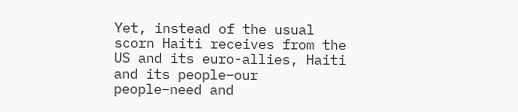Yet, instead of the usual scorn Haiti receives from the US and its euro-allies, Haiti and its people–our people–need and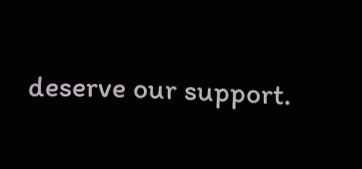deserve our support.